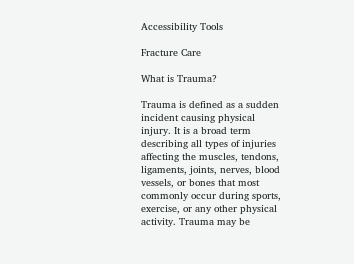Accessibility Tools

Fracture Care

What is Trauma?

Trauma is defined as a sudden incident causing physical injury. It is a broad term describing all types of injuries affecting the muscles, tendons, ligaments, joints, nerves, blood vessels, or bones that most commonly occur during sports, exercise, or any other physical activity. Trauma may be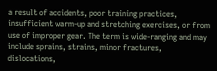a result of accidents, poor training practices, insufficient warm-up and stretching exercises, or from use of improper gear. The term is wide-ranging and may include sprains, strains, minor fractures, dislocations,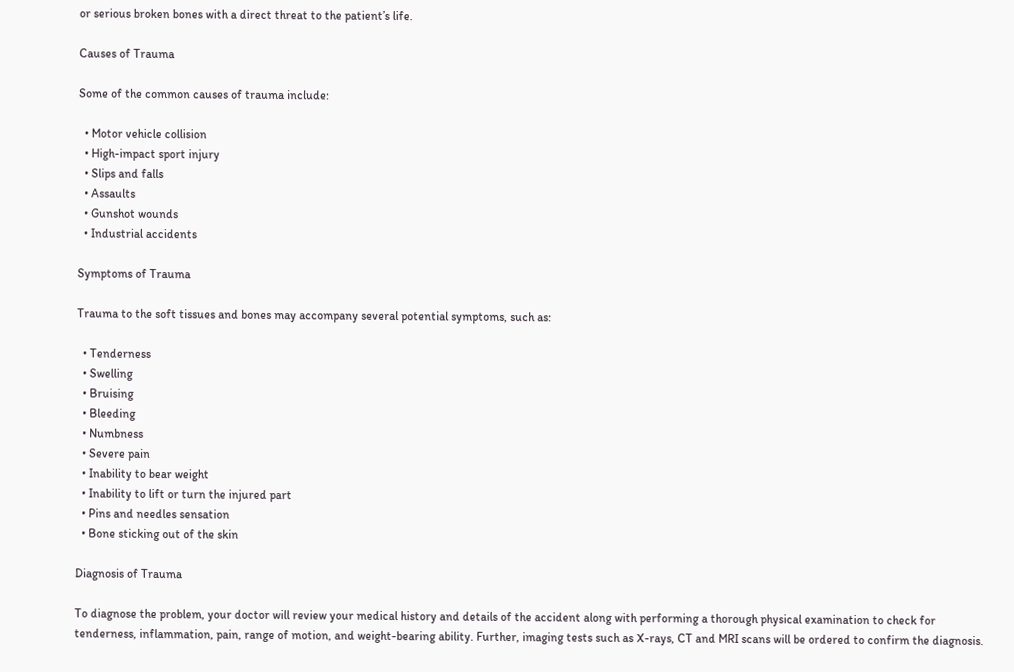or serious broken bones with a direct threat to the patient’s life.

Causes of Trauma

Some of the common causes of trauma include:

  • Motor vehicle collision
  • High-impact sport injury
  • Slips and falls
  • Assaults
  • Gunshot wounds
  • Industrial accidents

Symptoms of Trauma

Trauma to the soft tissues and bones may accompany several potential symptoms, such as:

  • Tenderness
  • Swelling
  • Bruising
  • Bleeding
  • Numbness
  • Severe pain
  • Inability to bear weight
  • Inability to lift or turn the injured part
  • Pins and needles sensation
  • Bone sticking out of the skin

Diagnosis of Trauma

To diagnose the problem, your doctor will review your medical history and details of the accident along with performing a thorough physical examination to check for tenderness, inflammation, pain, range of motion, and weight-bearing ability. Further, imaging tests such as X-rays, CT and MRI scans will be ordered to confirm the diagnosis.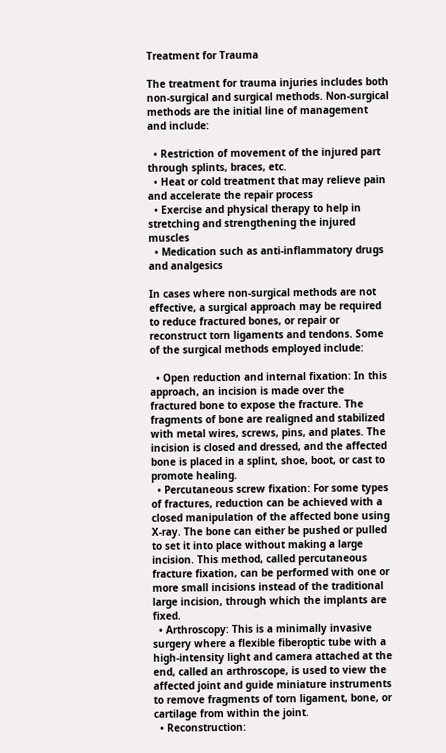Treatment for Trauma

The treatment for trauma injuries includes both non-surgical and surgical methods. Non-surgical methods are the initial line of management and include:

  • Restriction of movement of the injured part through splints, braces, etc.
  • Heat or cold treatment that may relieve pain and accelerate the repair process
  • Exercise and physical therapy to help in stretching and strengthening the injured muscles
  • Medication such as anti-inflammatory drugs and analgesics

In cases where non-surgical methods are not effective, a surgical approach may be required to reduce fractured bones, or repair or reconstruct torn ligaments and tendons. Some of the surgical methods employed include:

  • Open reduction and internal fixation: In this approach, an incision is made over the fractured bone to expose the fracture. The fragments of bone are realigned and stabilized with metal wires, screws, pins, and plates. The incision is closed and dressed, and the affected bone is placed in a splint, shoe, boot, or cast to promote healing.
  • Percutaneous screw fixation: For some types of fractures, reduction can be achieved with a closed manipulation of the affected bone using X-ray. The bone can either be pushed or pulled to set it into place without making a large incision. This method, called percutaneous fracture fixation, can be performed with one or more small incisions instead of the traditional large incision, through which the implants are fixed.
  • Arthroscopy: This is a minimally invasive surgery where a flexible fiberoptic tube with a high-intensity light and camera attached at the end, called an arthroscope, is used to view the affected joint and guide miniature instruments to remove fragments of torn ligament, bone, or cartilage from within the joint.
  • Reconstruction: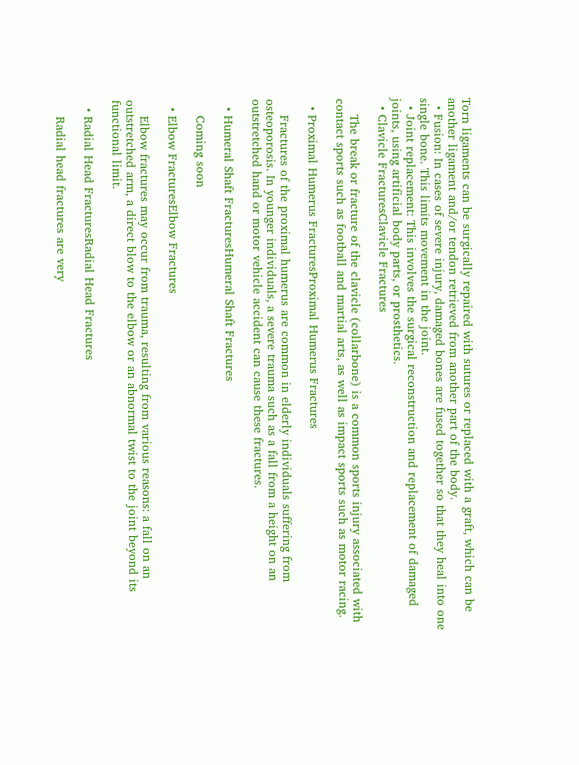Torn ligaments can be surgically repaired with sutures or replaced with a graft, which can be another ligament and/or tendon retrieved from another part of the body.
  • Fusion: In cases of severe injury, damaged bones are fused together so that they heal into one single bone. This limits movement in the joint.
  • Joint replacement: This involves the surgical reconstruction and replacement of damaged joints, using artificial body parts, or prosthetics.
  • Clavicle FracturesClavicle Fractures

    The break or fracture of the clavicle (collarbone) is a common sports injury associated with contact sports such as football and martial arts, as well as impact sports such as motor racing.

  • Proximal Humerus FracturesProximal Humerus Fractures

    Fractures of the proximal humerus are common in elderly individuals suffering from osteoporosis. In younger individuals, a severe trauma such as a fall from a height on an outstretched hand or motor vehicle accident can cause these fractures.

  • Humeral Shaft FracturesHumeral Shaft Fractures

    Coming soon

  • Elbow FracturesElbow Fractures

    Elbow fractures may occur from trauma, resulting from various reasons: a fall on an outstretched arm, a direct blow to the elbow or an abnormal twist to the joint beyond its functional limit.

  • Radial Head FracturesRadial Head Fractures

    Radial head fractures are very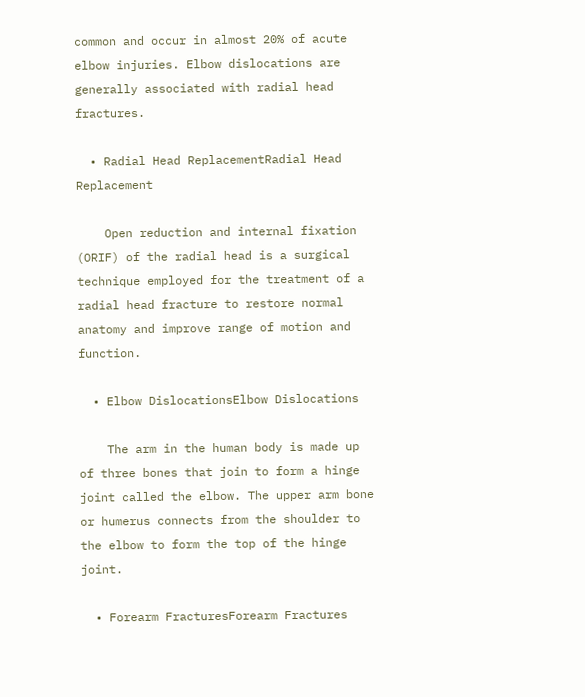common and occur in almost 20% of acute elbow injuries. Elbow dislocations are generally associated with radial head fractures.

  • Radial Head ReplacementRadial Head Replacement

    Open reduction and internal fixation (ORIF) of the radial head is a surgical technique employed for the treatment of a radial head fracture to restore normal anatomy and improve range of motion and function.

  • Elbow DislocationsElbow Dislocations

    The arm in the human body is made up of three bones that join to form a hinge joint called the elbow. The upper arm bone or humerus connects from the shoulder to the elbow to form the top of the hinge joint.

  • Forearm FracturesForearm Fractures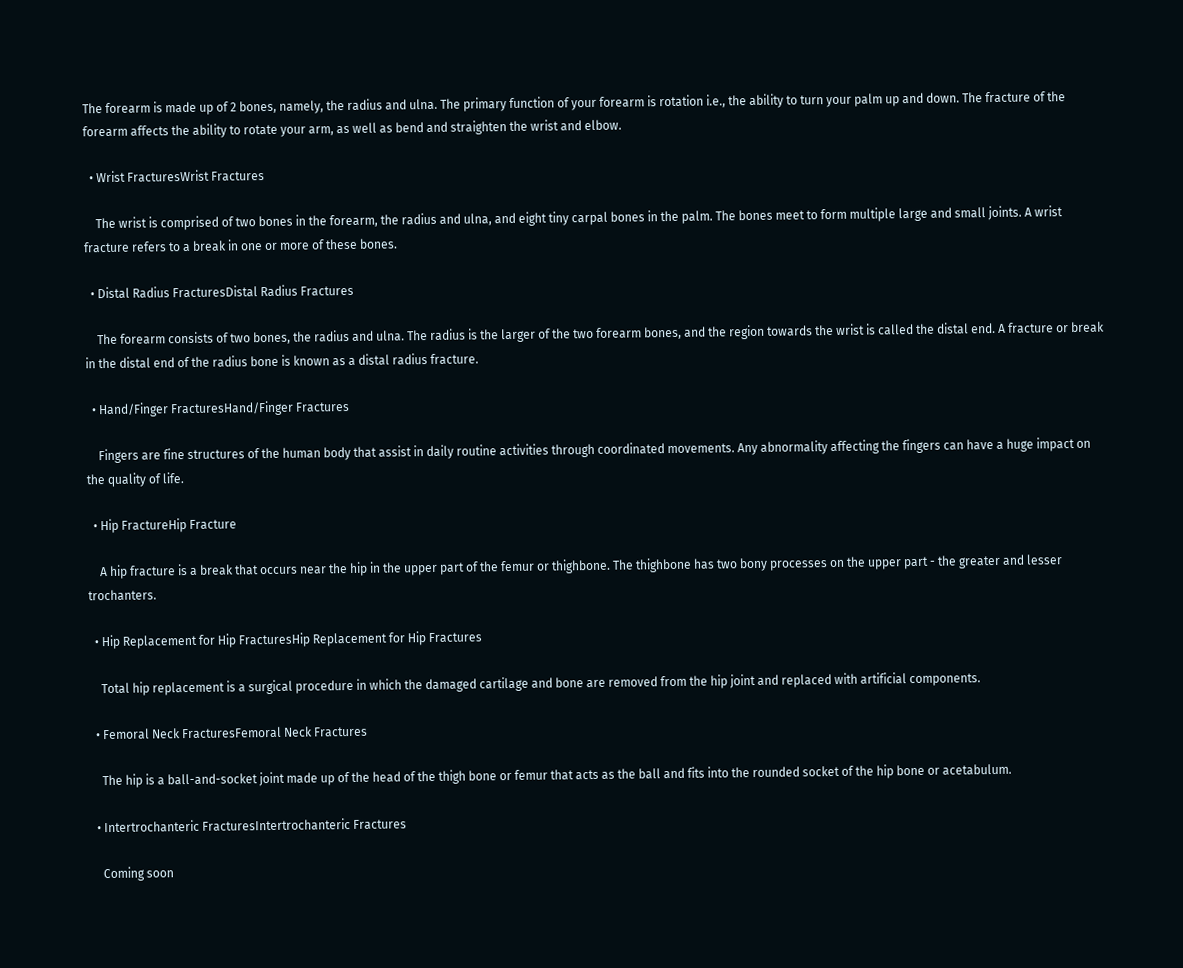The forearm is made up of 2 bones, namely, the radius and ulna. The primary function of your forearm is rotation i.e., the ability to turn your palm up and down. The fracture of the forearm affects the ability to rotate your arm, as well as bend and straighten the wrist and elbow.

  • Wrist FracturesWrist Fractures

    The wrist is comprised of two bones in the forearm, the radius and ulna, and eight tiny carpal bones in the palm. The bones meet to form multiple large and small joints. A wrist fracture refers to a break in one or more of these bones.

  • Distal Radius FracturesDistal Radius Fractures

    The forearm consists of two bones, the radius and ulna. The radius is the larger of the two forearm bones, and the region towards the wrist is called the distal end. A fracture or break in the distal end of the radius bone is known as a distal radius fracture.

  • Hand/Finger FracturesHand/Finger Fractures

    Fingers are fine structures of the human body that assist in daily routine activities through coordinated movements. Any abnormality affecting the fingers can have a huge impact on the quality of life.

  • Hip FractureHip Fracture

    A hip fracture is a break that occurs near the hip in the upper part of the femur or thighbone. The thighbone has two bony processes on the upper part - the greater and lesser trochanters.

  • Hip Replacement for Hip FracturesHip Replacement for Hip Fractures

    Total hip replacement is a surgical procedure in which the damaged cartilage and bone are removed from the hip joint and replaced with artificial components.

  • Femoral Neck FracturesFemoral Neck Fractures

    The hip is a ball-and-socket joint made up of the head of the thigh bone or femur that acts as the ball and fits into the rounded socket of the hip bone or acetabulum.

  • Intertrochanteric FracturesIntertrochanteric Fractures

    Coming soon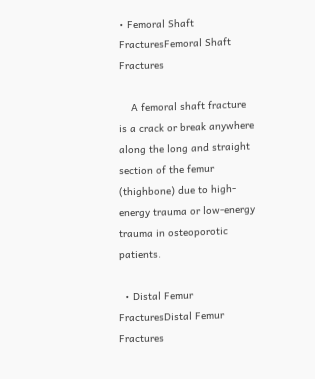• Femoral Shaft FracturesFemoral Shaft Fractures

    A femoral shaft fracture is a crack or break anywhere along the long and straight section of the femur (thighbone) due to high-energy trauma or low-energy trauma in osteoporotic patients.

  • Distal Femur FracturesDistal Femur Fractures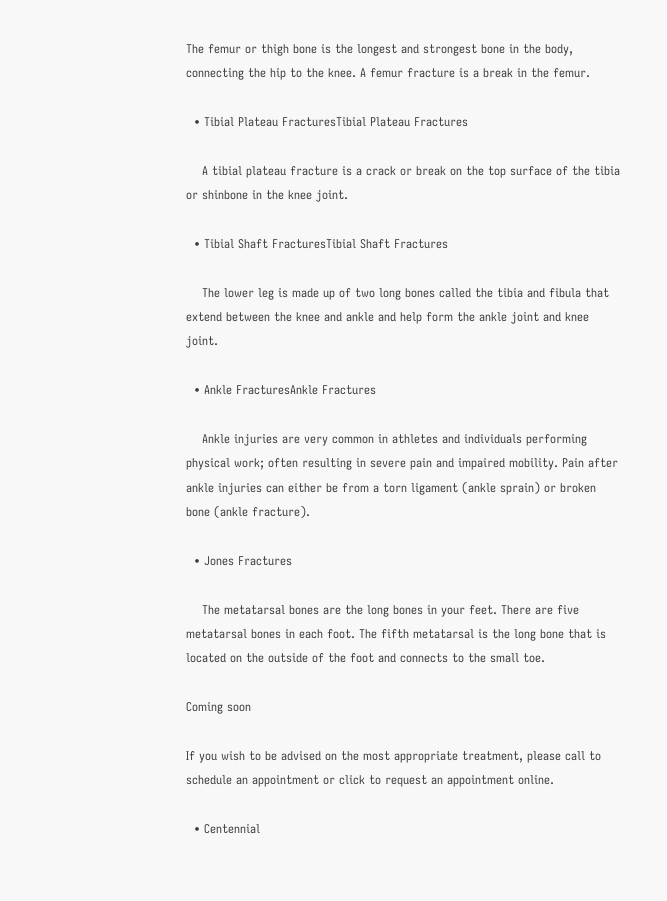The femur or thigh bone is the longest and strongest bone in the body, connecting the hip to the knee. A femur fracture is a break in the femur.

  • Tibial Plateau FracturesTibial Plateau Fractures

    A tibial plateau fracture is a crack or break on the top surface of the tibia or shinbone in the knee joint.

  • Tibial Shaft FracturesTibial Shaft Fractures

    The lower leg is made up of two long bones called the tibia and fibula that extend between the knee and ankle and help form the ankle joint and knee joint.

  • Ankle FracturesAnkle Fractures

    Ankle injuries are very common in athletes and individuals performing physical work; often resulting in severe pain and impaired mobility. Pain after ankle injuries can either be from a torn ligament (ankle sprain) or broken bone (ankle fracture).

  • Jones Fractures

    The metatarsal bones are the long bones in your feet. There are five metatarsal bones in each foot. The fifth metatarsal is the long bone that is located on the outside of the foot and connects to the small toe.

Coming soon

If you wish to be advised on the most appropriate treatment, please call to schedule an appointment or click to request an appointment online.

  • Centennial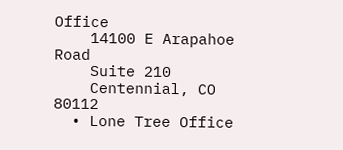Office
    14100 E Arapahoe Road
    Suite 210
    Centennial, CO 80112
  • Lone Tree Office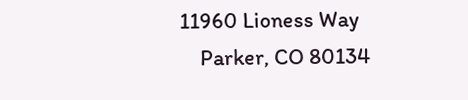11960 Lioness Way
    Parker, CO 80134